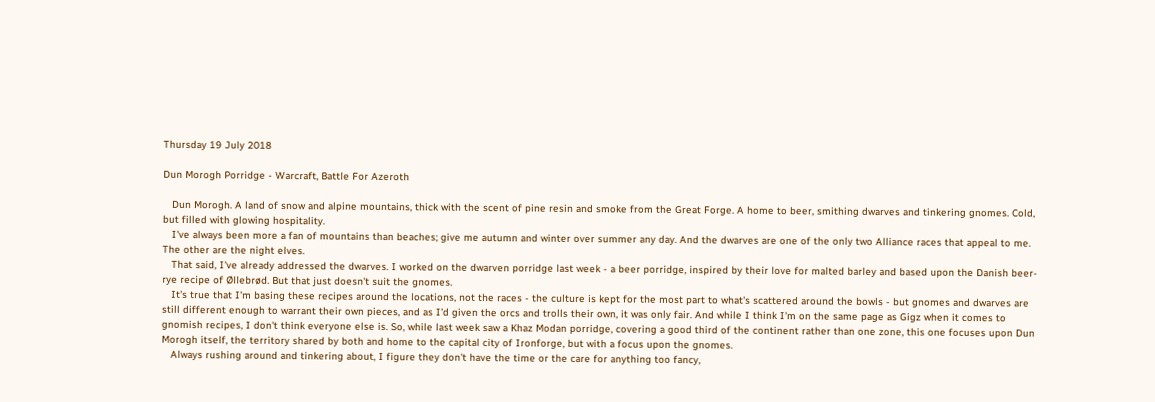Thursday 19 July 2018

Dun Morogh Porridge - Warcraft, Battle For Azeroth

   Dun Morogh. A land of snow and alpine mountains, thick with the scent of pine resin and smoke from the Great Forge. A home to beer, smithing dwarves and tinkering gnomes. Cold, but filled with glowing hospitality.
   I've always been more a fan of mountains than beaches; give me autumn and winter over summer any day. And the dwarves are one of the only two Alliance races that appeal to me. The other are the night elves.
   That said, I've already addressed the dwarves. I worked on the dwarven porridge last week - a beer porridge, inspired by their love for malted barley and based upon the Danish beer-rye recipe of Øllebrød. But that just doesn't suit the gnomes.
   It's true that I'm basing these recipes around the locations, not the races - the culture is kept for the most part to what's scattered around the bowls - but gnomes and dwarves are still different enough to warrant their own pieces, and as I'd given the orcs and trolls their own, it was only fair. And while I think I'm on the same page as Gigz when it comes to gnomish recipes, I don't think everyone else is. So, while last week saw a Khaz Modan porridge, covering a good third of the continent rather than one zone, this one focuses upon Dun Morogh itself, the territory shared by both and home to the capital city of Ironforge, but with a focus upon the gnomes.
   Always rushing around and tinkering about, I figure they don't have the time or the care for anything too fancy,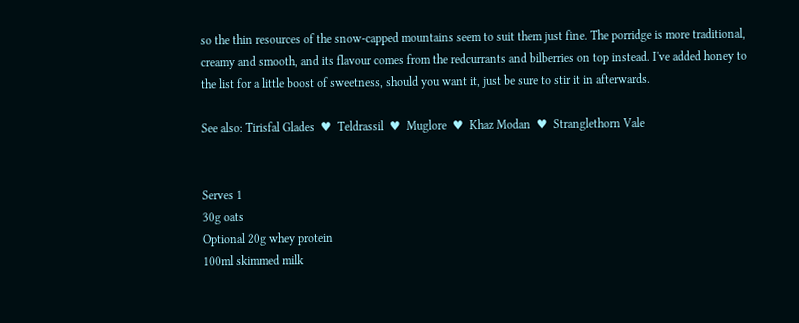so the thin resources of the snow-capped mountains seem to suit them just fine. The porridge is more traditional, creamy and smooth, and its flavour comes from the redcurrants and bilberries on top instead. I've added honey to the list for a little boost of sweetness, should you want it, just be sure to stir it in afterwards.

See also: Tirisfal Glades  ♥  Teldrassil  ♥  Muglore  ♥  Khaz Modan  ♥  Stranglethorn Vale


Serves 1
30g oats
Optional 20g whey protein
100ml skimmed milk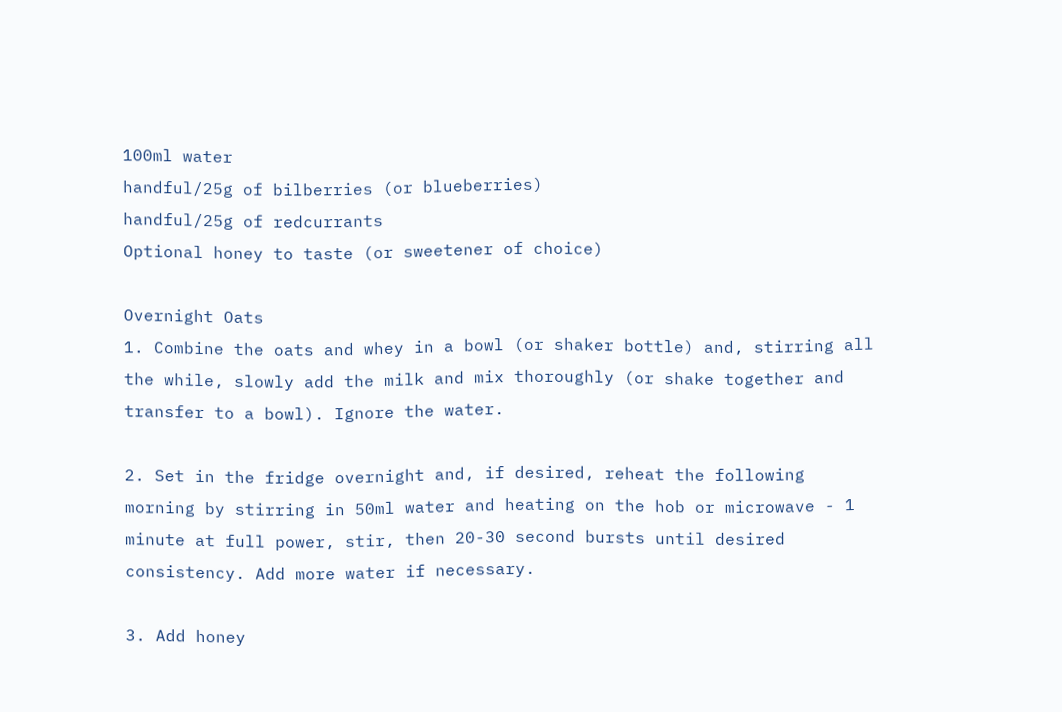100ml water
handful/25g of bilberries (or blueberries)
handful/25g of redcurrants
Optional honey to taste (or sweetener of choice)

Overnight Oats
1. Combine the oats and whey in a bowl (or shaker bottle) and, stirring all the while, slowly add the milk and mix thoroughly (or shake together and transfer to a bowl). Ignore the water.

2. Set in the fridge overnight and, if desired, reheat the following morning by stirring in 50ml water and heating on the hob or microwave - 1 minute at full power, stir, then 20-30 second bursts until desired consistency. Add more water if necessary.

3. Add honey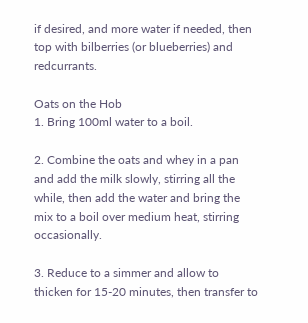if desired, and more water if needed, then top with bilberries (or blueberries) and redcurrants.

Oats on the Hob
1. Bring 100ml water to a boil.

2. Combine the oats and whey in a pan and add the milk slowly, stirring all the while, then add the water and bring the mix to a boil over medium heat, stirring occasionally.

3. Reduce to a simmer and allow to thicken for 15-20 minutes, then transfer to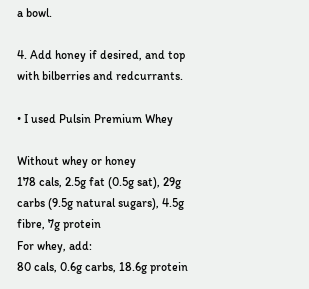a bowl.

4. Add honey if desired, and top with bilberries and redcurrants.

• I used Pulsin Premium Whey

Without whey or honey
178 cals, 2.5g fat (0.5g sat), 29g carbs (9.5g natural sugars), 4.5g fibre, 7g protein
For whey, add:
80 cals, 0.6g carbs, 18.6g protein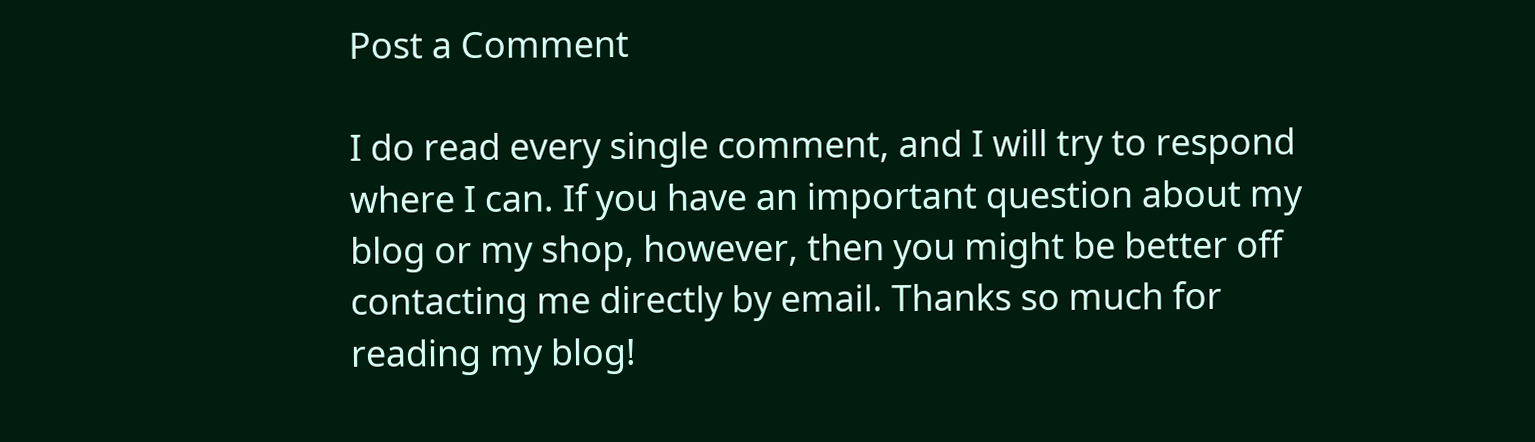Post a Comment

I do read every single comment, and I will try to respond where I can. If you have an important question about my blog or my shop, however, then you might be better off contacting me directly by email. Thanks so much for reading my blog!